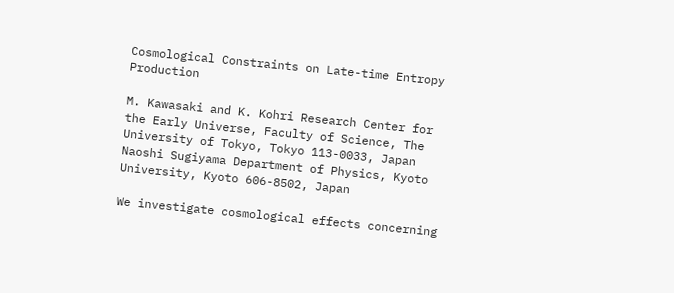Cosmological Constraints on Late-time Entropy Production

M. Kawasaki and K. Kohri Research Center for the Early Universe, Faculty of Science, The University of Tokyo, Tokyo 113-0033, Japan    Naoshi Sugiyama Department of Physics, Kyoto University, Kyoto 606-8502, Japan

We investigate cosmological effects concerning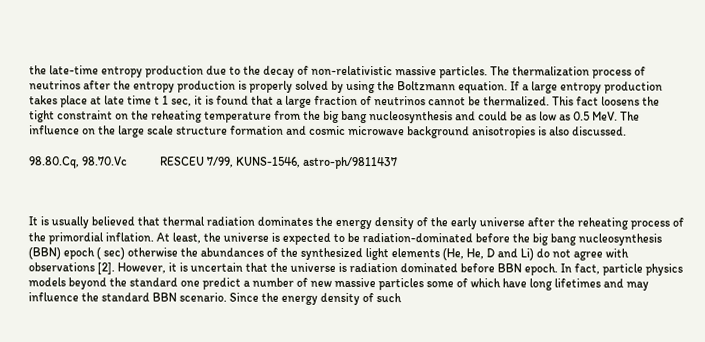the late-time entropy production due to the decay of non-relativistic massive particles. The thermalization process of neutrinos after the entropy production is properly solved by using the Boltzmann equation. If a large entropy production takes place at late time t 1 sec, it is found that a large fraction of neutrinos cannot be thermalized. This fact loosens the tight constraint on the reheating temperature from the big bang nucleosynthesis and could be as low as 0.5 MeV. The influence on the large scale structure formation and cosmic microwave background anisotropies is also discussed.

98.80.Cq, 98.70.Vc           RESCEU 7/99, KUNS-1546, astro-ph/9811437



It is usually believed that thermal radiation dominates the energy density of the early universe after the reheating process of the primordial inflation. At least, the universe is expected to be radiation-dominated before the big bang nucleosynthesis (BBN) epoch ( sec) otherwise the abundances of the synthesized light elements (He, He, D and Li) do not agree with observations [2]. However, it is uncertain that the universe is radiation dominated before BBN epoch. In fact, particle physics models beyond the standard one predict a number of new massive particles some of which have long lifetimes and may influence the standard BBN scenario. Since the energy density of such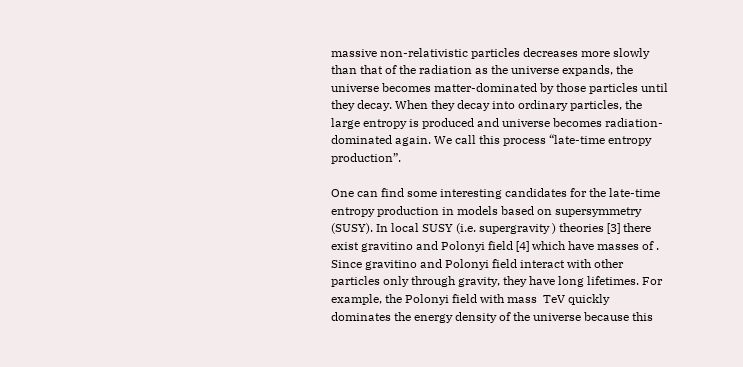massive non-relativistic particles decreases more slowly than that of the radiation as the universe expands, the universe becomes matter-dominated by those particles until they decay. When they decay into ordinary particles, the large entropy is produced and universe becomes radiation-dominated again. We call this process “late-time entropy production”.

One can find some interesting candidates for the late-time entropy production in models based on supersymmetry (SUSY). In local SUSY (i.e. supergravity ) theories [3] there exist gravitino and Polonyi field [4] which have masses of . Since gravitino and Polonyi field interact with other particles only through gravity, they have long lifetimes. For example, the Polonyi field with mass  TeV quickly dominates the energy density of the universe because this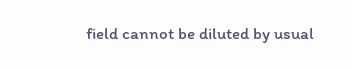field cannot be diluted by usual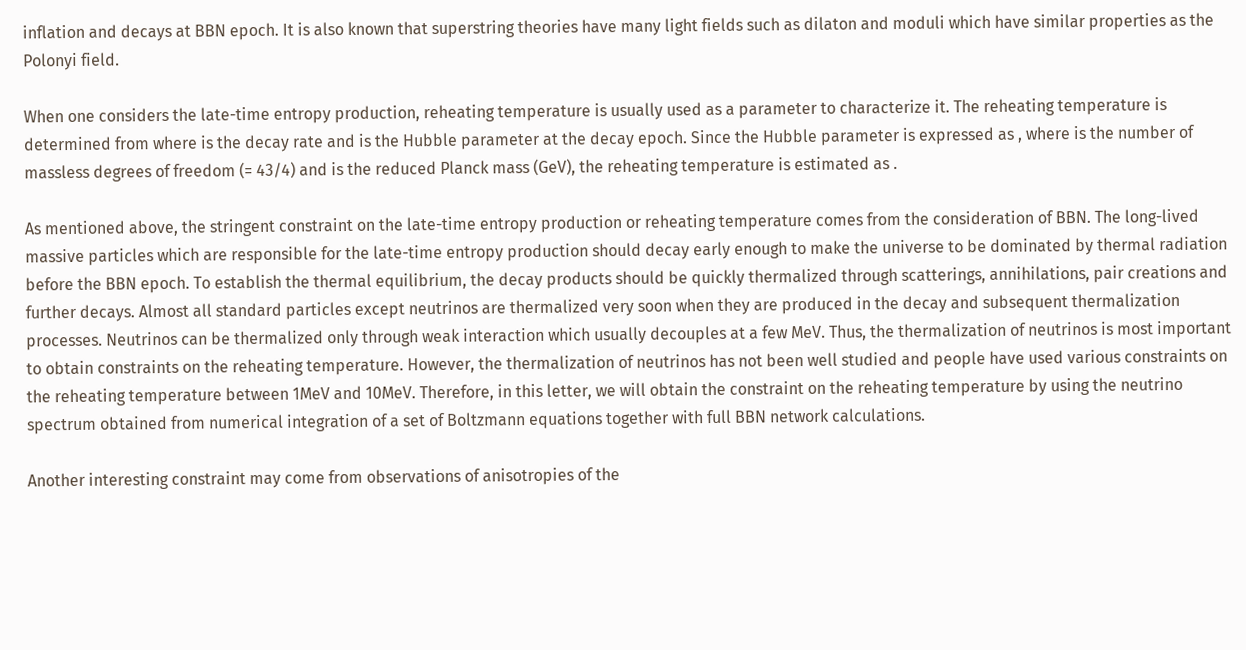inflation and decays at BBN epoch. It is also known that superstring theories have many light fields such as dilaton and moduli which have similar properties as the Polonyi field.

When one considers the late-time entropy production, reheating temperature is usually used as a parameter to characterize it. The reheating temperature is determined from where is the decay rate and is the Hubble parameter at the decay epoch. Since the Hubble parameter is expressed as , where is the number of massless degrees of freedom (= 43/4) and is the reduced Planck mass (GeV), the reheating temperature is estimated as .

As mentioned above, the stringent constraint on the late-time entropy production or reheating temperature comes from the consideration of BBN. The long-lived massive particles which are responsible for the late-time entropy production should decay early enough to make the universe to be dominated by thermal radiation before the BBN epoch. To establish the thermal equilibrium, the decay products should be quickly thermalized through scatterings, annihilations, pair creations and further decays. Almost all standard particles except neutrinos are thermalized very soon when they are produced in the decay and subsequent thermalization processes. Neutrinos can be thermalized only through weak interaction which usually decouples at a few MeV. Thus, the thermalization of neutrinos is most important to obtain constraints on the reheating temperature. However, the thermalization of neutrinos has not been well studied and people have used various constraints on the reheating temperature between 1MeV and 10MeV. Therefore, in this letter, we will obtain the constraint on the reheating temperature by using the neutrino spectrum obtained from numerical integration of a set of Boltzmann equations together with full BBN network calculations.

Another interesting constraint may come from observations of anisotropies of the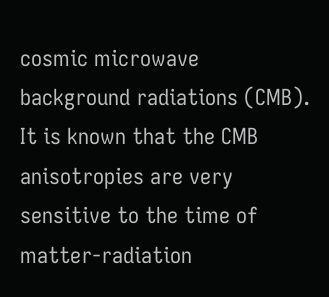cosmic microwave background radiations (CMB). It is known that the CMB anisotropies are very sensitive to the time of matter-radiation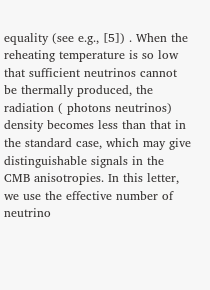equality (see e.g., [5]) . When the reheating temperature is so low that sufficient neutrinos cannot be thermally produced, the radiation ( photons neutrinos) density becomes less than that in the standard case, which may give distinguishable signals in the CMB anisotropies. In this letter, we use the effective number of neutrino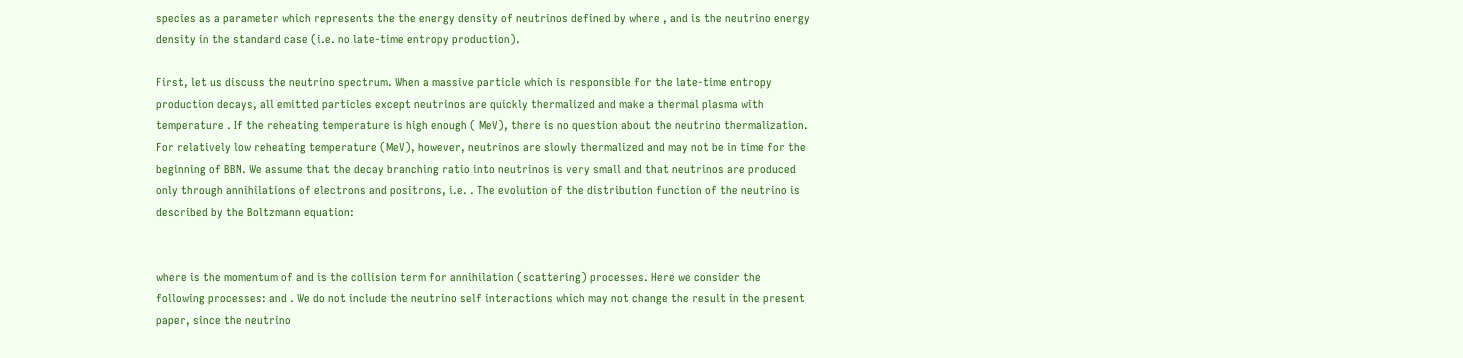species as a parameter which represents the the energy density of neutrinos defined by where , and is the neutrino energy density in the standard case (i.e. no late-time entropy production).

First, let us discuss the neutrino spectrum. When a massive particle which is responsible for the late-time entropy production decays, all emitted particles except neutrinos are quickly thermalized and make a thermal plasma with temperature . If the reheating temperature is high enough ( MeV), there is no question about the neutrino thermalization. For relatively low reheating temperature (MeV), however, neutrinos are slowly thermalized and may not be in time for the beginning of BBN. We assume that the decay branching ratio into neutrinos is very small and that neutrinos are produced only through annihilations of electrons and positrons, i.e. . The evolution of the distribution function of the neutrino is described by the Boltzmann equation:


where is the momentum of and is the collision term for annihilation (scattering) processes. Here we consider the following processes: and . We do not include the neutrino self interactions which may not change the result in the present paper, since the neutrino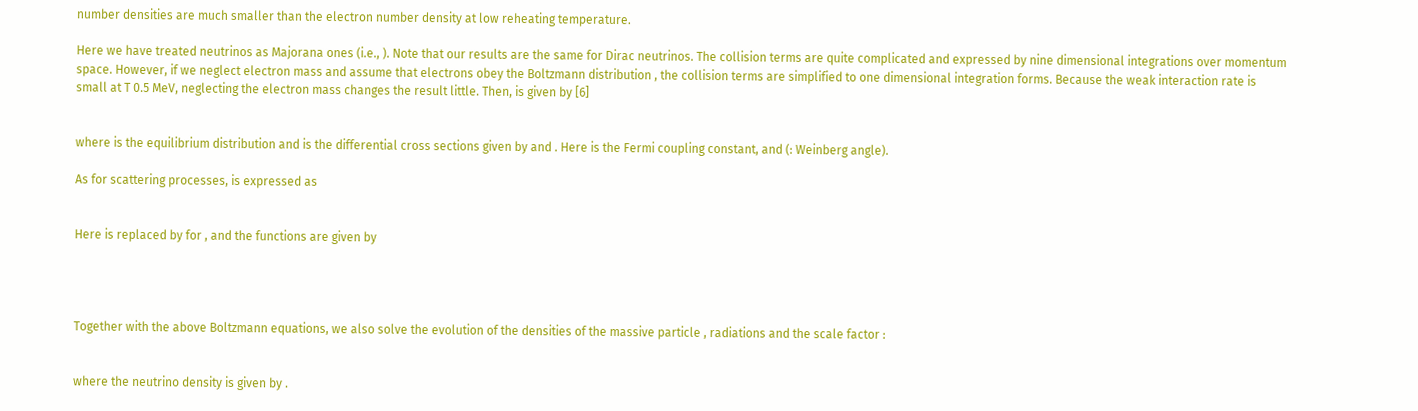number densities are much smaller than the electron number density at low reheating temperature.

Here we have treated neutrinos as Majorana ones (i.e., ). Note that our results are the same for Dirac neutrinos. The collision terms are quite complicated and expressed by nine dimensional integrations over momentum space. However, if we neglect electron mass and assume that electrons obey the Boltzmann distribution , the collision terms are simplified to one dimensional integration forms. Because the weak interaction rate is small at T 0.5 MeV, neglecting the electron mass changes the result little. Then, is given by [6]


where is the equilibrium distribution and is the differential cross sections given by and . Here is the Fermi coupling constant, and (: Weinberg angle).

As for scattering processes, is expressed as


Here is replaced by for , and the functions are given by




Together with the above Boltzmann equations, we also solve the evolution of the densities of the massive particle , radiations and the scale factor :


where the neutrino density is given by .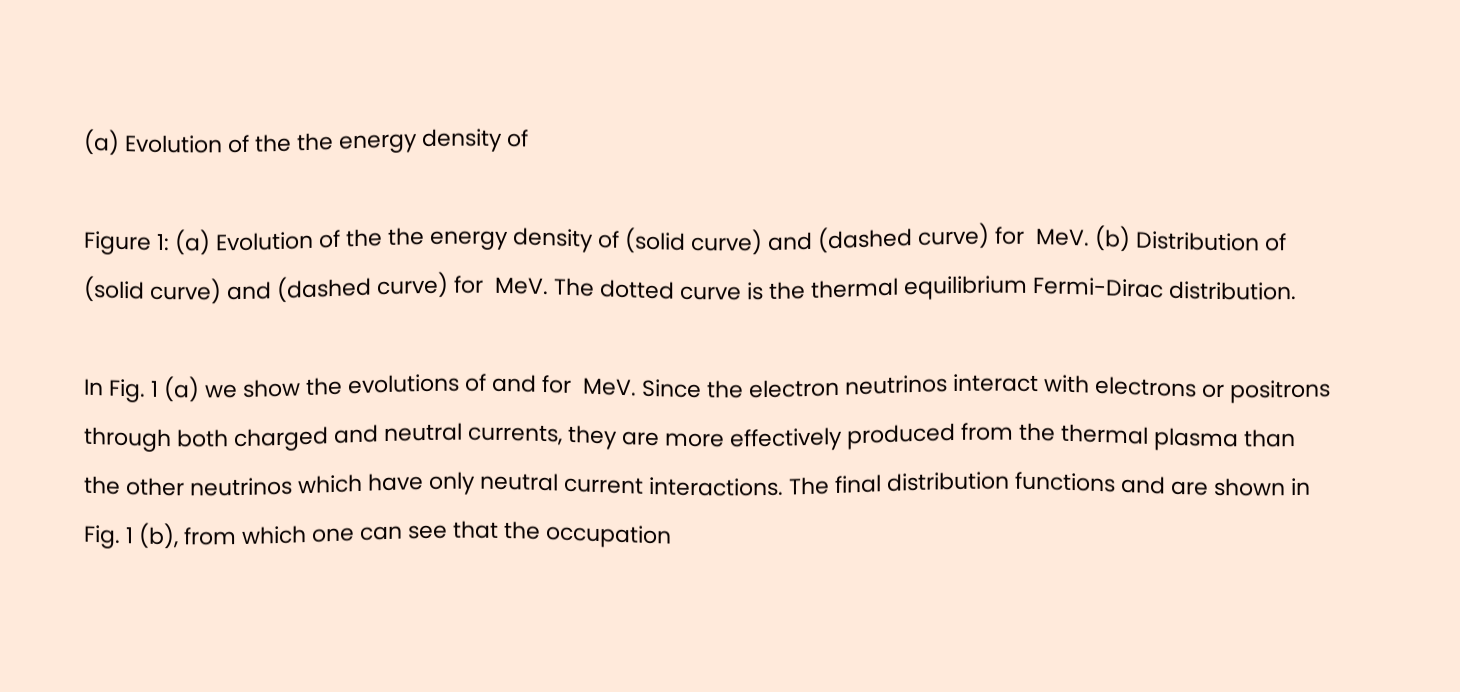(a) Evolution of the the energy density of

Figure 1: (a) Evolution of the the energy density of (solid curve) and (dashed curve) for  MeV. (b) Distribution of (solid curve) and (dashed curve) for  MeV. The dotted curve is the thermal equilibrium Fermi-Dirac distribution.

In Fig. 1 (a) we show the evolutions of and for  MeV. Since the electron neutrinos interact with electrons or positrons through both charged and neutral currents, they are more effectively produced from the thermal plasma than the other neutrinos which have only neutral current interactions. The final distribution functions and are shown in Fig. 1 (b), from which one can see that the occupation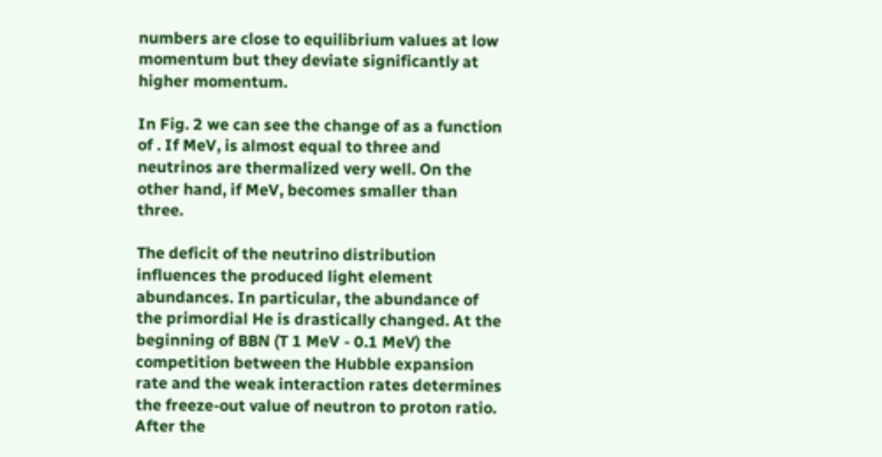numbers are close to equilibrium values at low momentum but they deviate significantly at higher momentum.

In Fig. 2 we can see the change of as a function of . If MeV, is almost equal to three and neutrinos are thermalized very well. On the other hand, if MeV, becomes smaller than three.

The deficit of the neutrino distribution influences the produced light element abundances. In particular, the abundance of the primordial He is drastically changed. At the beginning of BBN (T 1 MeV - 0.1 MeV) the competition between the Hubble expansion rate and the weak interaction rates determines the freeze-out value of neutron to proton ratio. After the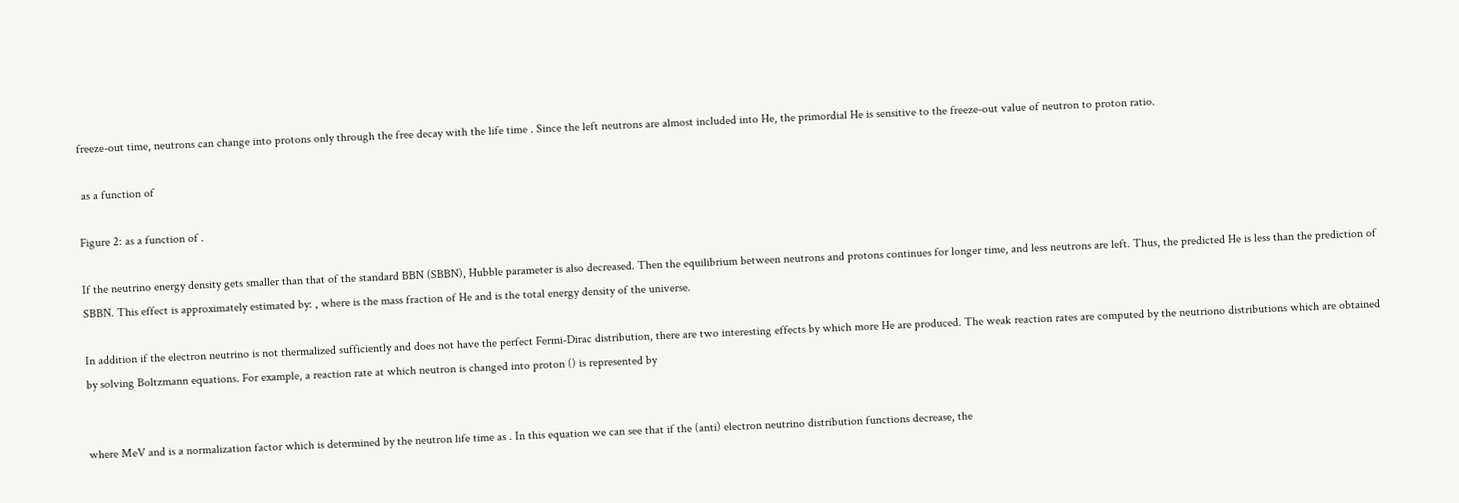freeze-out time, neutrons can change into protons only through the free decay with the life time . Since the left neutrons are almost included into He, the primordial He is sensitive to the freeze-out value of neutron to proton ratio.

 as a function of

Figure 2: as a function of .

If the neutrino energy density gets smaller than that of the standard BBN (SBBN), Hubble parameter is also decreased. Then the equilibrium between neutrons and protons continues for longer time, and less neutrons are left. Thus, the predicted He is less than the prediction of SBBN. This effect is approximately estimated by: , where is the mass fraction of He and is the total energy density of the universe.

In addition if the electron neutrino is not thermalized sufficiently and does not have the perfect Fermi-Dirac distribution, there are two interesting effects by which more He are produced. The weak reaction rates are computed by the neutriono distributions which are obtained by solving Boltzmann equations. For example, a reaction rate at which neutron is changed into proton () is represented by


where MeV and is a normalization factor which is determined by the neutron life time as . In this equation we can see that if the (anti) electron neutrino distribution functions decrease, the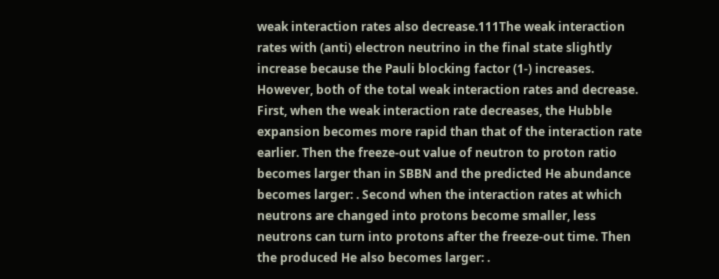weak interaction rates also decrease.111The weak interaction rates with (anti) electron neutrino in the final state slightly increase because the Pauli blocking factor (1-) increases. However, both of the total weak interaction rates and decrease. First, when the weak interaction rate decreases, the Hubble expansion becomes more rapid than that of the interaction rate earlier. Then the freeze-out value of neutron to proton ratio becomes larger than in SBBN and the predicted He abundance becomes larger: . Second when the interaction rates at which neutrons are changed into protons become smaller, less neutrons can turn into protons after the freeze-out time. Then the produced He also becomes larger: .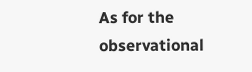As for the observational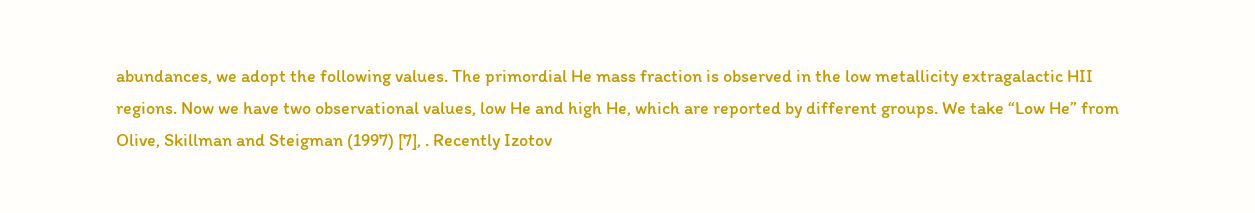abundances, we adopt the following values. The primordial He mass fraction is observed in the low metallicity extragalactic HII regions. Now we have two observational values, low He and high He, which are reported by different groups. We take “Low He” from Olive, Skillman and Steigman (1997) [7], . Recently Izotov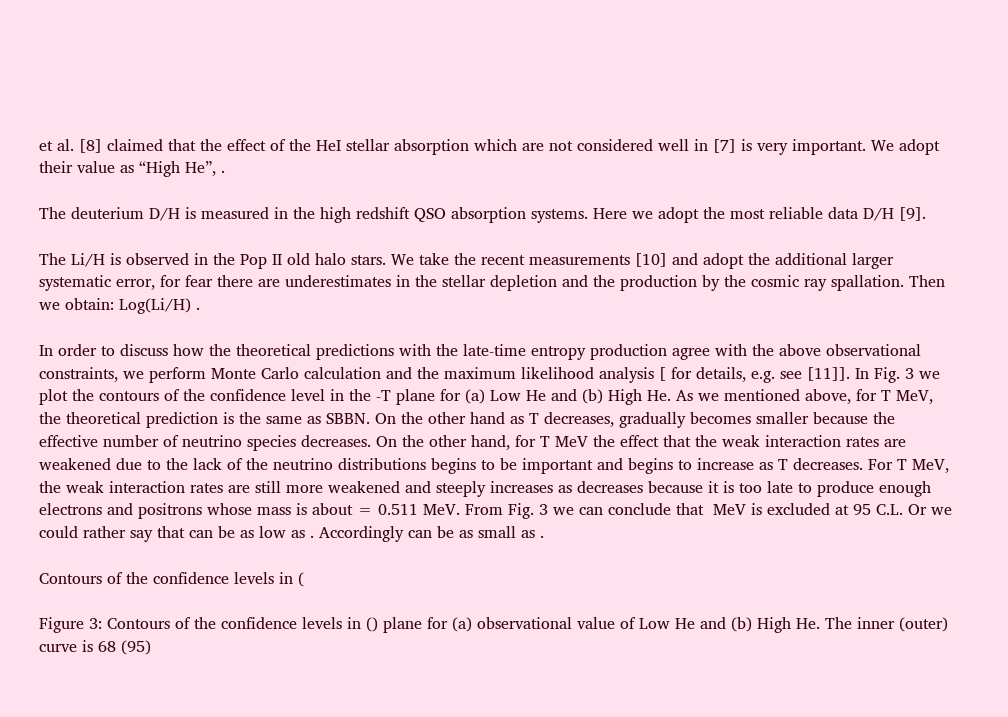et al. [8] claimed that the effect of the HeI stellar absorption which are not considered well in [7] is very important. We adopt their value as “High He”, .

The deuterium D/H is measured in the high redshift QSO absorption systems. Here we adopt the most reliable data D/H [9].

The Li/H is observed in the Pop II old halo stars. We take the recent measurements [10] and adopt the additional larger systematic error, for fear there are underestimates in the stellar depletion and the production by the cosmic ray spallation. Then we obtain: Log(Li/H) .

In order to discuss how the theoretical predictions with the late-time entropy production agree with the above observational constraints, we perform Monte Carlo calculation and the maximum likelihood analysis [ for details, e.g. see [11]]. In Fig. 3 we plot the contours of the confidence level in the -T plane for (a) Low He and (b) High He. As we mentioned above, for T MeV, the theoretical prediction is the same as SBBN. On the other hand as T decreases, gradually becomes smaller because the effective number of neutrino species decreases. On the other hand, for T MeV the effect that the weak interaction rates are weakened due to the lack of the neutrino distributions begins to be important and begins to increase as T decreases. For T MeV, the weak interaction rates are still more weakened and steeply increases as decreases because it is too late to produce enough electrons and positrons whose mass is about = 0.511 MeV. From Fig. 3 we can conclude that  MeV is excluded at 95 C.L. Or we could rather say that can be as low as . Accordingly can be as small as .

Contours of the confidence levels in (

Figure 3: Contours of the confidence levels in () plane for (a) observational value of Low He and (b) High He. The inner (outer) curve is 68 (95)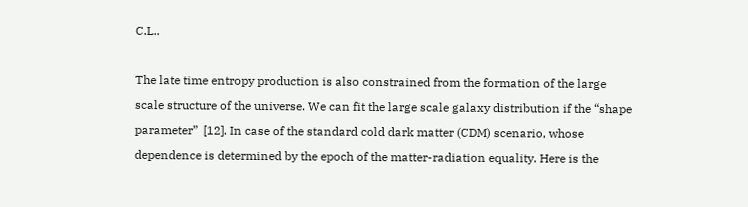C.L..

The late time entropy production is also constrained from the formation of the large scale structure of the universe. We can fit the large scale galaxy distribution if the “shape parameter”  [12]. In case of the standard cold dark matter (CDM) scenario, whose dependence is determined by the epoch of the matter-radiation equality. Here is the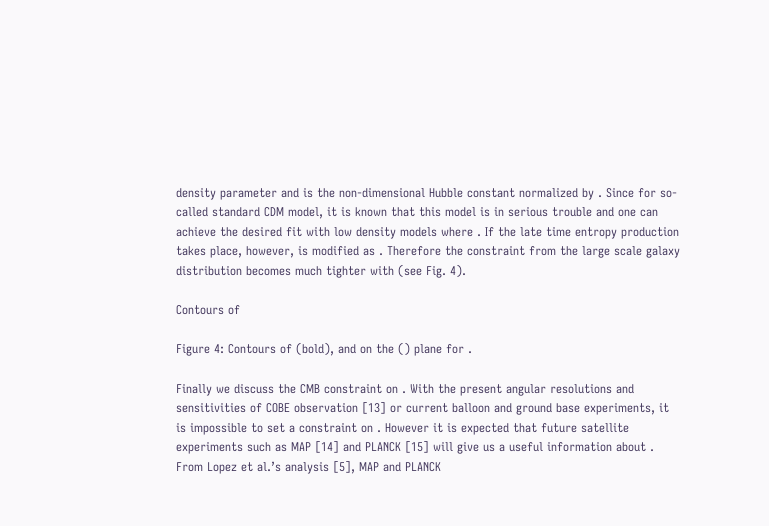density parameter and is the non-dimensional Hubble constant normalized by . Since for so-called standard CDM model, it is known that this model is in serious trouble and one can achieve the desired fit with low density models where . If the late time entropy production takes place, however, is modified as . Therefore the constraint from the large scale galaxy distribution becomes much tighter with (see Fig. 4).

Contours of

Figure 4: Contours of (bold), and on the () plane for .

Finally we discuss the CMB constraint on . With the present angular resolutions and sensitivities of COBE observation [13] or current balloon and ground base experiments, it is impossible to set a constraint on . However it is expected that future satellite experiments such as MAP [14] and PLANCK [15] will give us a useful information about . From Lopez et al.’s analysis [5], MAP and PLANCK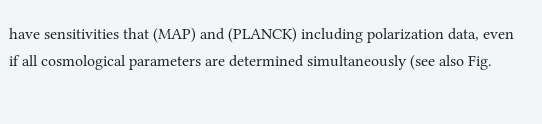have sensitivities that (MAP) and (PLANCK) including polarization data, even if all cosmological parameters are determined simultaneously (see also Fig.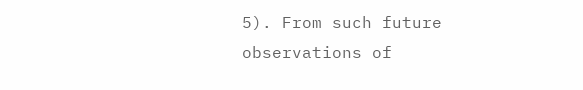5). From such future observations of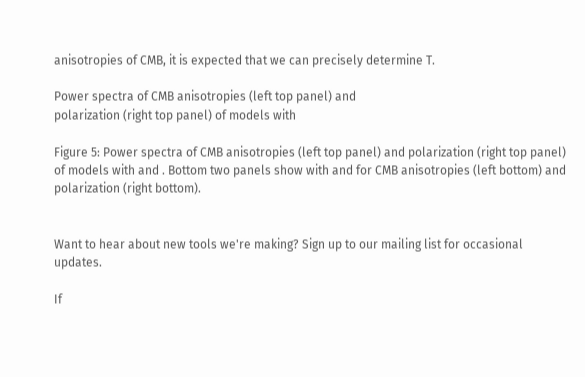anisotropies of CMB, it is expected that we can precisely determine T.

Power spectra of CMB anisotropies (left top panel) and
polarization (right top panel) of models with

Figure 5: Power spectra of CMB anisotropies (left top panel) and polarization (right top panel) of models with and . Bottom two panels show with and for CMB anisotropies (left bottom) and polarization (right bottom).


Want to hear about new tools we're making? Sign up to our mailing list for occasional updates.

If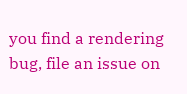you find a rendering bug, file an issue on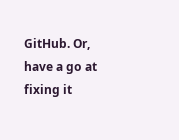GitHub. Or, have a go at fixing it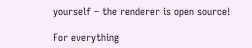yourself – the renderer is open source!

For everything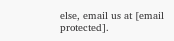else, email us at [email protected].